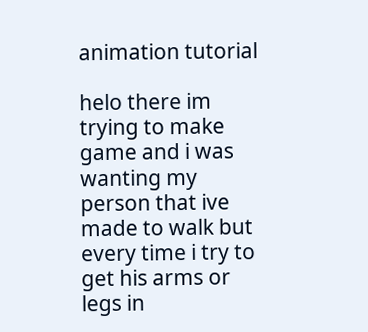animation tutorial

helo there im trying to make game and i was wanting my person that ive made to walk but every time i try to get his arms or legs in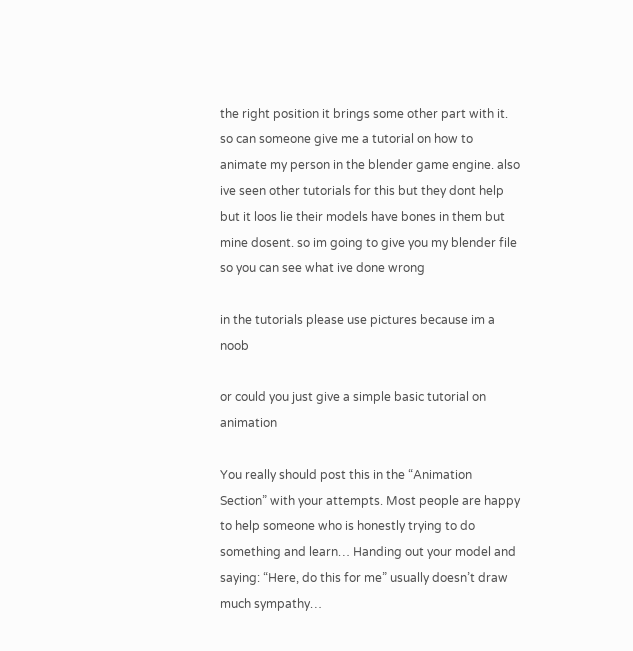the right position it brings some other part with it.
so can someone give me a tutorial on how to animate my person in the blender game engine. also ive seen other tutorials for this but they dont help but it loos lie their models have bones in them but mine dosent. so im going to give you my blender file so you can see what ive done wrong

in the tutorials please use pictures because im a noob

or could you just give a simple basic tutorial on animation

You really should post this in the “Animation Section” with your attempts. Most people are happy to help someone who is honestly trying to do something and learn… Handing out your model and saying: “Here, do this for me” usually doesn’t draw much sympathy…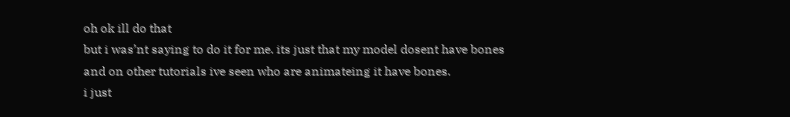oh ok ill do that
but i was’nt saying to do it for me. its just that my model dosent have bones
and on other tutorials ive seen who are animateing it have bones.
i just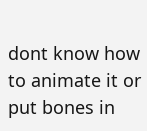dont know how to animate it or put bones in